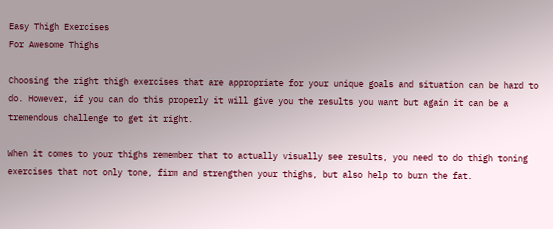Easy Thigh Exercises
For Awesome Thighs

Choosing the right thigh exercises that are appropriate for your unique goals and situation can be hard to do. However, if you can do this properly it will give you the results you want but again it can be a tremendous challenge to get it right.

When it comes to your thighs remember that to actually visually see results, you need to do thigh toning exercises that not only tone, firm and strengthen your thighs, but also help to burn the fat.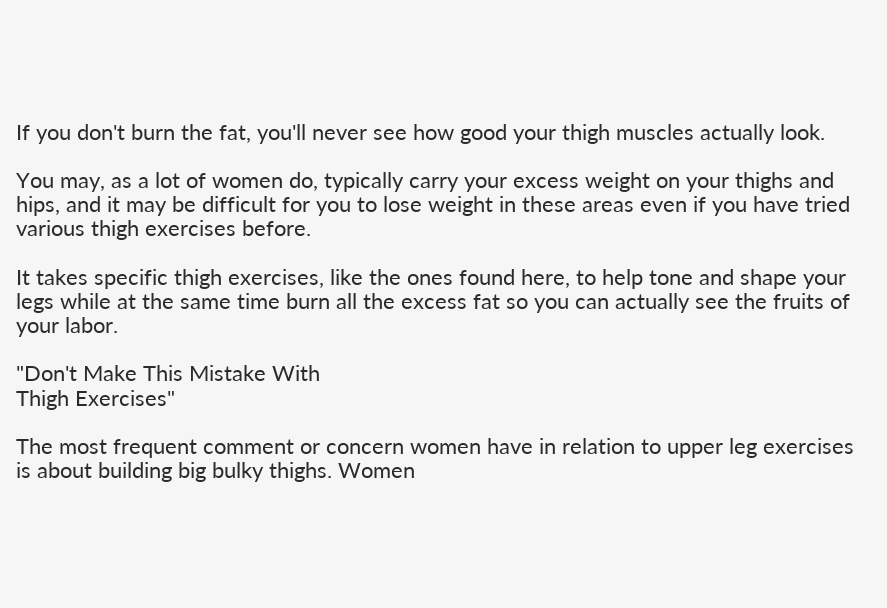If you don't burn the fat, you'll never see how good your thigh muscles actually look.

You may, as a lot of women do, typically carry your excess weight on your thighs and hips, and it may be difficult for you to lose weight in these areas even if you have tried various thigh exercises before.

It takes specific thigh exercises, like the ones found here, to help tone and shape your legs while at the same time burn all the excess fat so you can actually see the fruits of your labor.

"Don't Make This Mistake With
Thigh Exercises"

The most frequent comment or concern women have in relation to upper leg exercises is about building big bulky thighs. Women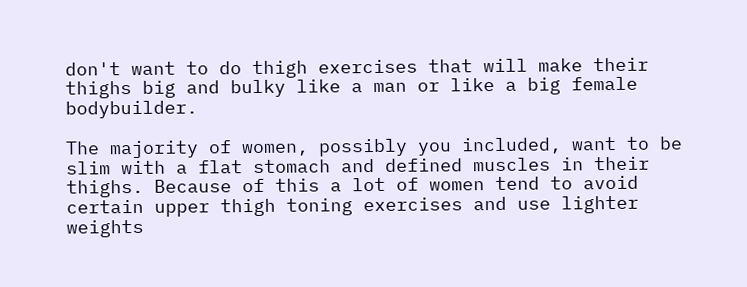don't want to do thigh exercises that will make their thighs big and bulky like a man or like a big female bodybuilder.

The majority of women, possibly you included, want to be slim with a flat stomach and defined muscles in their thighs. Because of this a lot of women tend to avoid certain upper thigh toning exercises and use lighter weights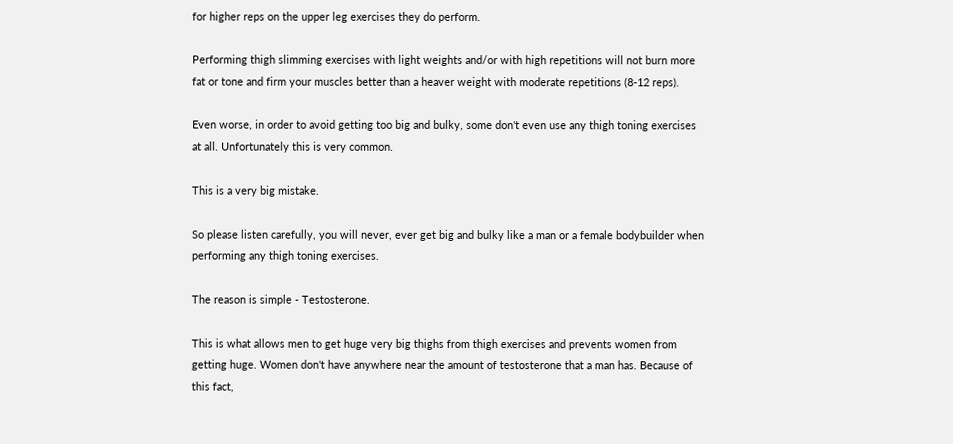for higher reps on the upper leg exercises they do perform.

Performing thigh slimming exercises with light weights and/or with high repetitions will not burn more fat or tone and firm your muscles better than a heaver weight with moderate repetitions (8-12 reps).

Even worse, in order to avoid getting too big and bulky, some don't even use any thigh toning exercises at all. Unfortunately this is very common.

This is a very big mistake.

So please listen carefully, you will never, ever get big and bulky like a man or a female bodybuilder when performing any thigh toning exercises.

The reason is simple - Testosterone.

This is what allows men to get huge very big thighs from thigh exercises and prevents women from getting huge. Women don't have anywhere near the amount of testosterone that a man has. Because of this fact,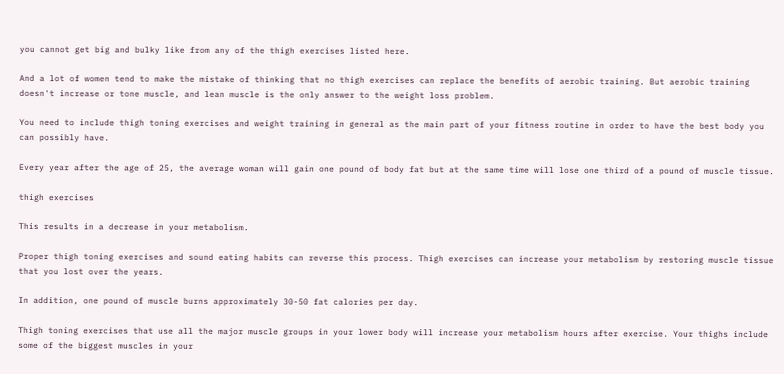you cannot get big and bulky like from any of the thigh exercises listed here.

And a lot of women tend to make the mistake of thinking that no thigh exercises can replace the benefits of aerobic training. But aerobic training doesn't increase or tone muscle, and lean muscle is the only answer to the weight loss problem.

You need to include thigh toning exercises and weight training in general as the main part of your fitness routine in order to have the best body you can possibly have.

Every year after the age of 25, the average woman will gain one pound of body fat but at the same time will lose one third of a pound of muscle tissue.

thigh exercises

This results in a decrease in your metabolism.

Proper thigh toning exercises and sound eating habits can reverse this process. Thigh exercises can increase your metabolism by restoring muscle tissue that you lost over the years.

In addition, one pound of muscle burns approximately 30-50 fat calories per day.

Thigh toning exercises that use all the major muscle groups in your lower body will increase your metabolism hours after exercise. Your thighs include some of the biggest muscles in your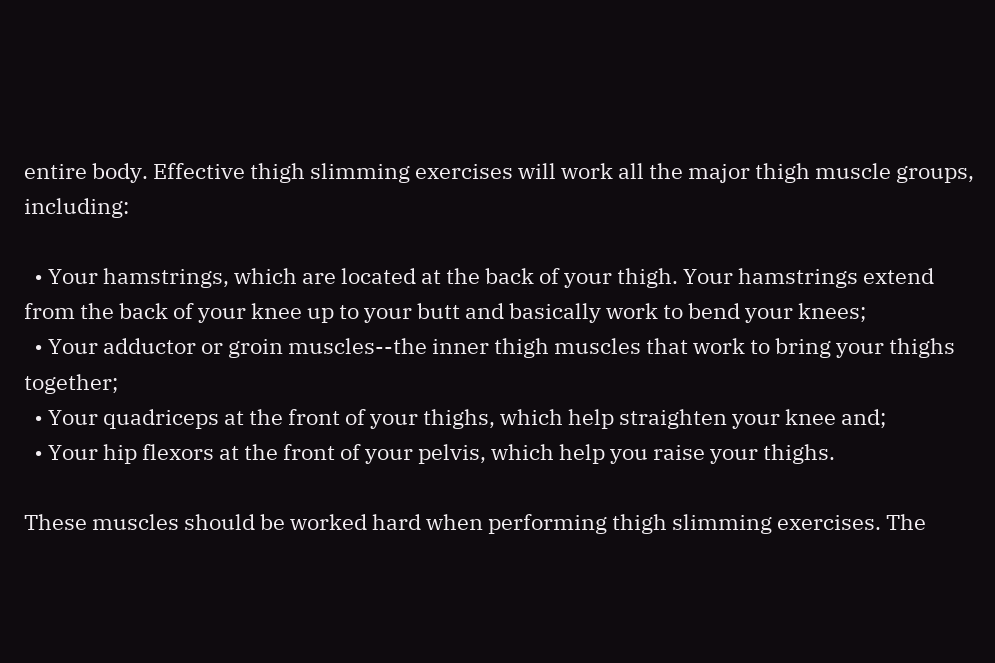entire body. Effective thigh slimming exercises will work all the major thigh muscle groups, including:

  • Your hamstrings, which are located at the back of your thigh. Your hamstrings extend from the back of your knee up to your butt and basically work to bend your knees;
  • Your adductor or groin muscles--the inner thigh muscles that work to bring your thighs together;
  • Your quadriceps at the front of your thighs, which help straighten your knee and;
  • Your hip flexors at the front of your pelvis, which help you raise your thighs.

These muscles should be worked hard when performing thigh slimming exercises. The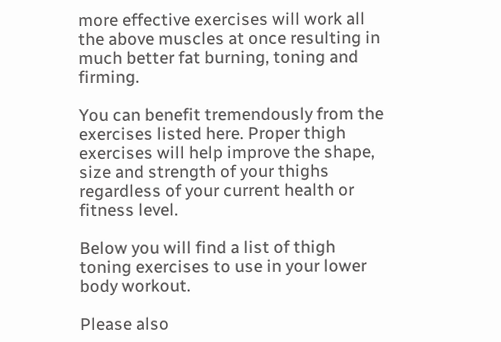more effective exercises will work all the above muscles at once resulting in much better fat burning, toning and firming.

You can benefit tremendously from the exercises listed here. Proper thigh exercises will help improve the shape, size and strength of your thighs regardless of your current health or fitness level.

Below you will find a list of thigh toning exercises to use in your lower body workout.

Please also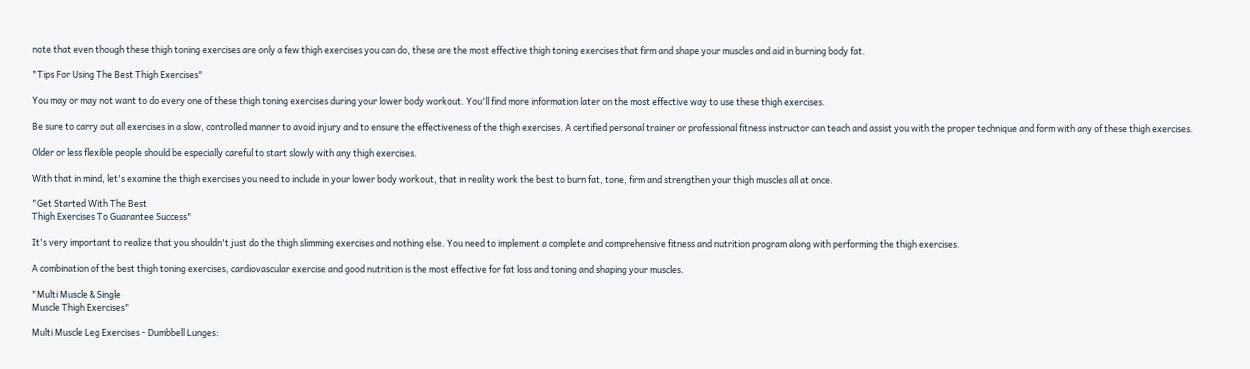note that even though these thigh toning exercises are only a few thigh exercises you can do, these are the most effective thigh toning exercises that firm and shape your muscles and aid in burning body fat.

"Tips For Using The Best Thigh Exercises"

You may or may not want to do every one of these thigh toning exercises during your lower body workout. You'll find more information later on the most effective way to use these thigh exercises.

Be sure to carry out all exercises in a slow, controlled manner to avoid injury and to ensure the effectiveness of the thigh exercises. A certified personal trainer or professional fitness instructor can teach and assist you with the proper technique and form with any of these thigh exercises.

Older or less flexible people should be especially careful to start slowly with any thigh exercises.

With that in mind, let's examine the thigh exercises you need to include in your lower body workout, that in reality work the best to burn fat, tone, firm and strengthen your thigh muscles all at once.

"Get Started With The Best
Thigh Exercises To Guarantee Success"

It's very important to realize that you shouldn't just do the thigh slimming exercises and nothing else. You need to implement a complete and comprehensive fitness and nutrition program along with performing the thigh exercises.

A combination of the best thigh toning exercises, cardiovascular exercise and good nutrition is the most effective for fat loss and toning and shaping your muscles.

"Multi Muscle & Single
Muscle Thigh Exercises"

Multi Muscle Leg Exercises - Dumbbell Lunges: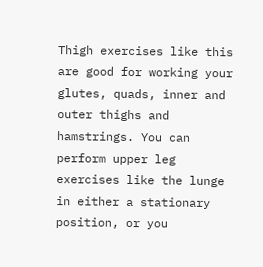Thigh exercises like this are good for working your glutes, quads, inner and outer thighs and hamstrings. You can perform upper leg exercises like the lunge in either a stationary position, or you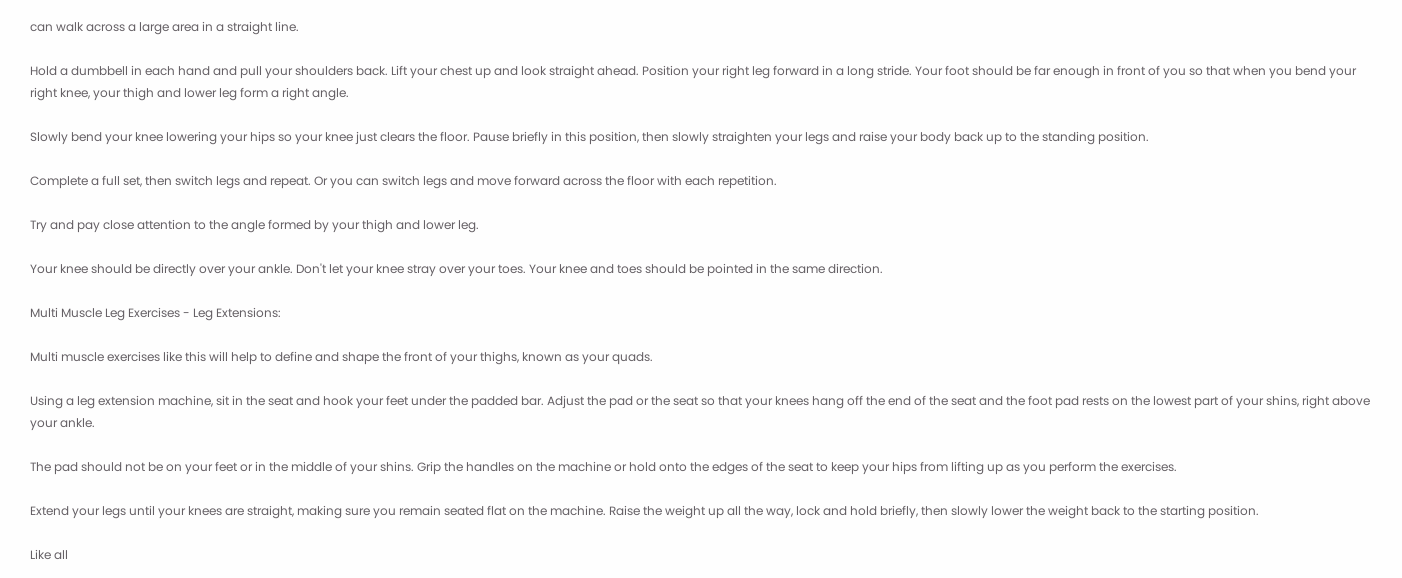can walk across a large area in a straight line.

Hold a dumbbell in each hand and pull your shoulders back. Lift your chest up and look straight ahead. Position your right leg forward in a long stride. Your foot should be far enough in front of you so that when you bend your right knee, your thigh and lower leg form a right angle.

Slowly bend your knee lowering your hips so your knee just clears the floor. Pause briefly in this position, then slowly straighten your legs and raise your body back up to the standing position.

Complete a full set, then switch legs and repeat. Or you can switch legs and move forward across the floor with each repetition.

Try and pay close attention to the angle formed by your thigh and lower leg.

Your knee should be directly over your ankle. Don't let your knee stray over your toes. Your knee and toes should be pointed in the same direction.

Multi Muscle Leg Exercises - Leg Extensions:

Multi muscle exercises like this will help to define and shape the front of your thighs, known as your quads.

Using a leg extension machine, sit in the seat and hook your feet under the padded bar. Adjust the pad or the seat so that your knees hang off the end of the seat and the foot pad rests on the lowest part of your shins, right above your ankle.

The pad should not be on your feet or in the middle of your shins. Grip the handles on the machine or hold onto the edges of the seat to keep your hips from lifting up as you perform the exercises.

Extend your legs until your knees are straight, making sure you remain seated flat on the machine. Raise the weight up all the way, lock and hold briefly, then slowly lower the weight back to the starting position.

Like all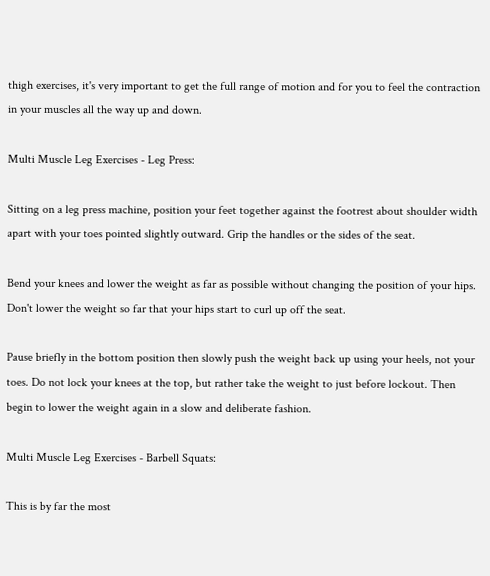thigh exercises, it's very important to get the full range of motion and for you to feel the contraction in your muscles all the way up and down.

Multi Muscle Leg Exercises - Leg Press:

Sitting on a leg press machine, position your feet together against the footrest about shoulder width apart with your toes pointed slightly outward. Grip the handles or the sides of the seat.

Bend your knees and lower the weight as far as possible without changing the position of your hips. Don't lower the weight so far that your hips start to curl up off the seat.

Pause briefly in the bottom position then slowly push the weight back up using your heels, not your toes. Do not lock your knees at the top, but rather take the weight to just before lockout. Then begin to lower the weight again in a slow and deliberate fashion.

Multi Muscle Leg Exercises - Barbell Squats:

This is by far the most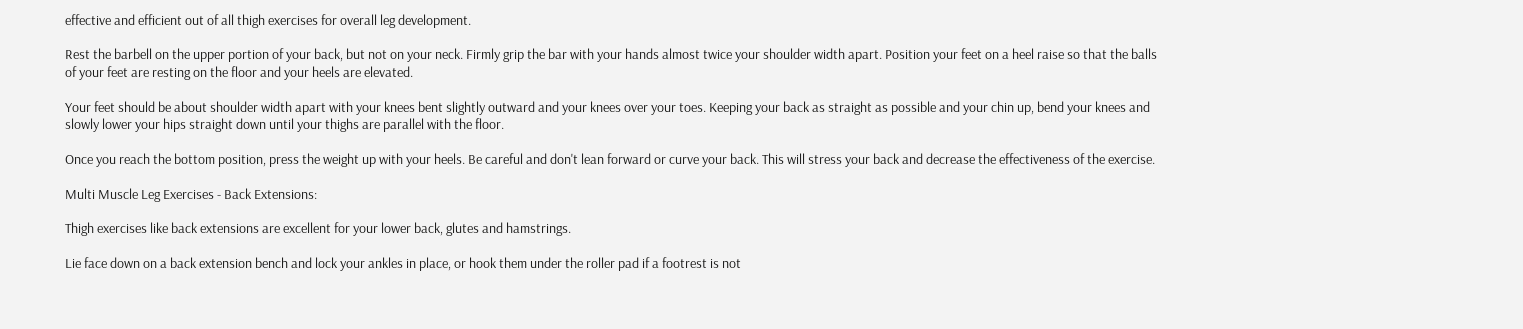effective and efficient out of all thigh exercises for overall leg development.

Rest the barbell on the upper portion of your back, but not on your neck. Firmly grip the bar with your hands almost twice your shoulder width apart. Position your feet on a heel raise so that the balls of your feet are resting on the floor and your heels are elevated.

Your feet should be about shoulder width apart with your knees bent slightly outward and your knees over your toes. Keeping your back as straight as possible and your chin up, bend your knees and slowly lower your hips straight down until your thighs are parallel with the floor.

Once you reach the bottom position, press the weight up with your heels. Be careful and don't lean forward or curve your back. This will stress your back and decrease the effectiveness of the exercise.

Multi Muscle Leg Exercises - Back Extensions:

Thigh exercises like back extensions are excellent for your lower back, glutes and hamstrings.

Lie face down on a back extension bench and lock your ankles in place, or hook them under the roller pad if a footrest is not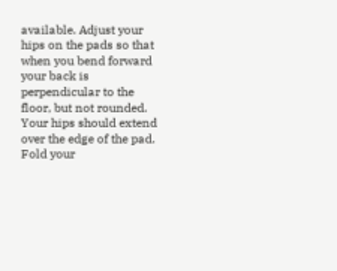available. Adjust your hips on the pads so that when you bend forward your back is perpendicular to the floor, but not rounded. Your hips should extend over the edge of the pad. Fold your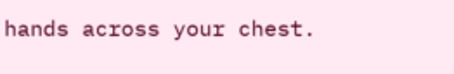hands across your chest.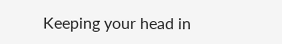Keeping your head in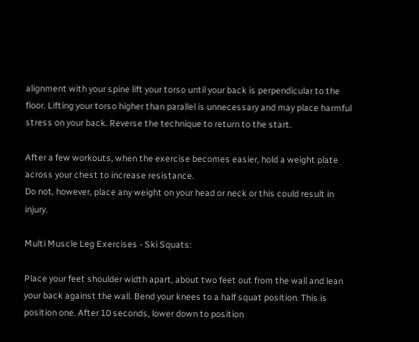alignment with your spine lift your torso until your back is perpendicular to the floor. Lifting your torso higher than parallel is unnecessary and may place harmful stress on your back. Reverse the technique to return to the start.

After a few workouts, when the exercise becomes easier, hold a weight plate across your chest to increase resistance.
Do not, however, place any weight on your head or neck or this could result in injury.

Multi Muscle Leg Exercises - Ski Squats:

Place your feet shoulder width apart, about two feet out from the wall and lean your back against the wall. Bend your knees to a half squat position. This is position one. After 10 seconds, lower down to position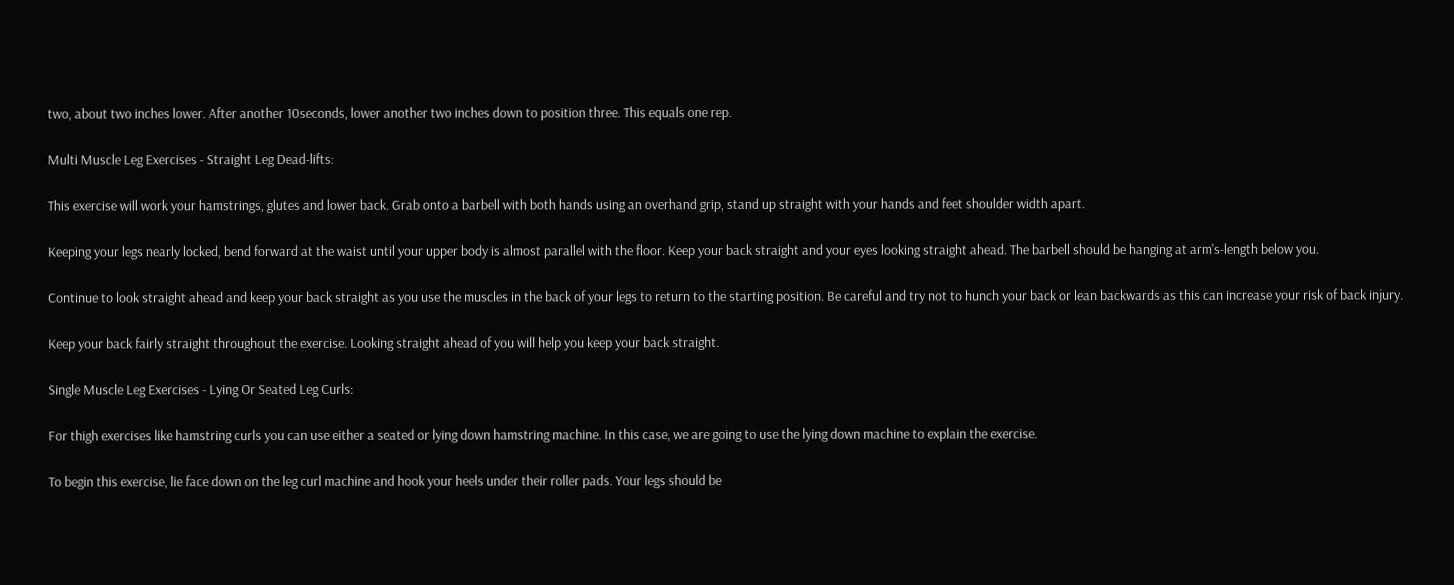two, about two inches lower. After another 10seconds, lower another two inches down to position three. This equals one rep.

Multi Muscle Leg Exercises - Straight Leg Dead-lifts:

This exercise will work your hamstrings, glutes and lower back. Grab onto a barbell with both hands using an overhand grip, stand up straight with your hands and feet shoulder width apart.

Keeping your legs nearly locked, bend forward at the waist until your upper body is almost parallel with the floor. Keep your back straight and your eyes looking straight ahead. The barbell should be hanging at arm's-length below you.

Continue to look straight ahead and keep your back straight as you use the muscles in the back of your legs to return to the starting position. Be careful and try not to hunch your back or lean backwards as this can increase your risk of back injury.

Keep your back fairly straight throughout the exercise. Looking straight ahead of you will help you keep your back straight.

Single Muscle Leg Exercises - Lying Or Seated Leg Curls:

For thigh exercises like hamstring curls you can use either a seated or lying down hamstring machine. In this case, we are going to use the lying down machine to explain the exercise.

To begin this exercise, lie face down on the leg curl machine and hook your heels under their roller pads. Your legs should be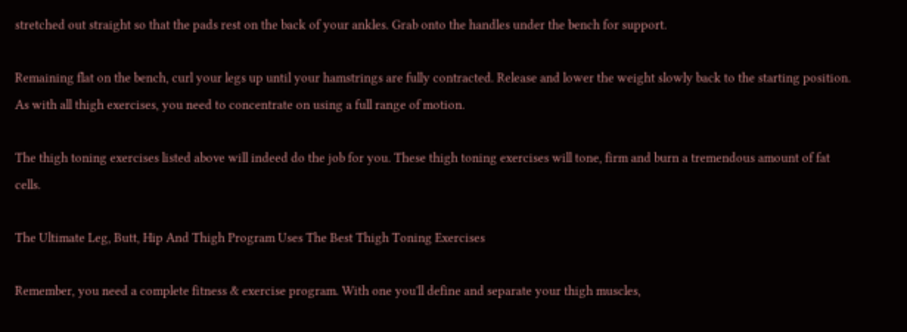stretched out straight so that the pads rest on the back of your ankles. Grab onto the handles under the bench for support.

Remaining flat on the bench, curl your legs up until your hamstrings are fully contracted. Release and lower the weight slowly back to the starting position. As with all thigh exercises, you need to concentrate on using a full range of motion.

The thigh toning exercises listed above will indeed do the job for you. These thigh toning exercises will tone, firm and burn a tremendous amount of fat cells.

The Ultimate Leg, Butt, Hip And Thigh Program Uses The Best Thigh Toning Exercises

Remember, you need a complete fitness & exercise program. With one you'll define and separate your thigh muscles,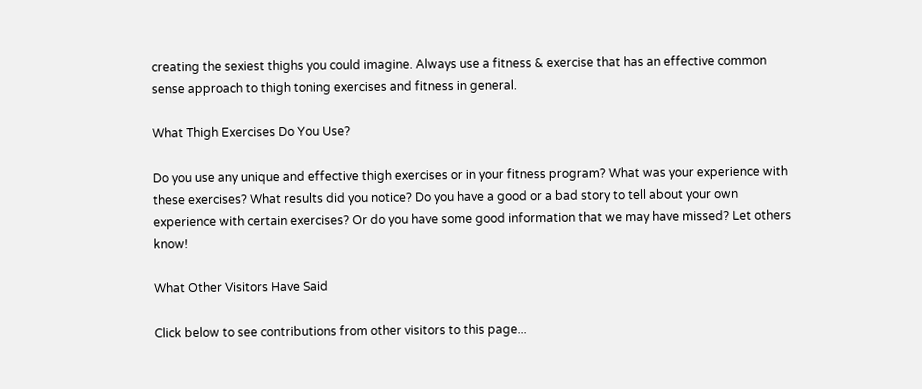creating the sexiest thighs you could imagine. Always use a fitness & exercise that has an effective common sense approach to thigh toning exercises and fitness in general.

What Thigh Exercises Do You Use?

Do you use any unique and effective thigh exercises or in your fitness program? What was your experience with these exercises? What results did you notice? Do you have a good or a bad story to tell about your own experience with certain exercises? Or do you have some good information that we may have missed? Let others know!

What Other Visitors Have Said

Click below to see contributions from other visitors to this page...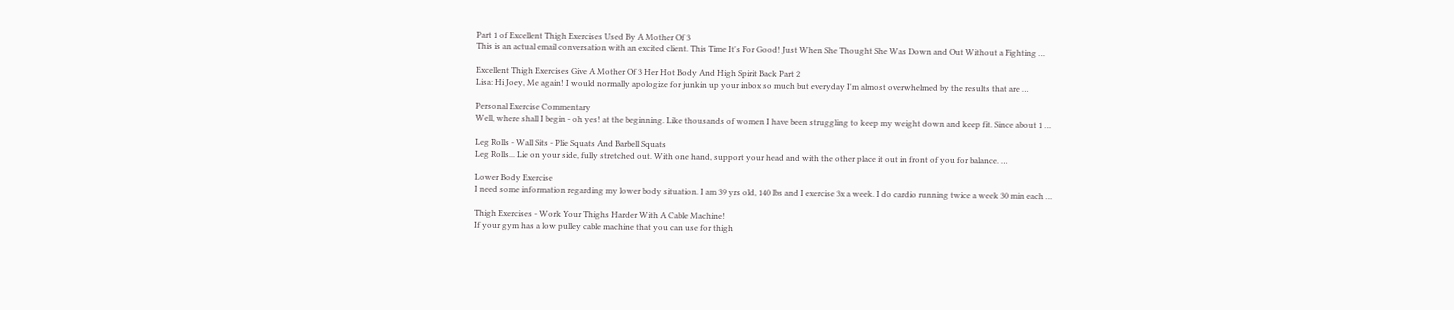Part 1 of Excellent Thigh Exercises Used By A Mother Of 3
This is an actual email conversation with an excited client. This Time It's For Good! Just When She Thought She Was Down and Out Without a Fighting …

Excellent Thigh Exercises Give A Mother Of 3 Her Hot Body And High Spirit Back Part 2
Lisa: Hi Joey, Me again! I would normally apologize for junkin up your inbox so much but everyday I'm almost overwhelmed by the results that are …

Personal Exercise Commentary
Well, where shall I begin - oh yes! at the beginning. Like thousands of women I have been struggling to keep my weight down and keep fit. Since about 1 …

Leg Rolls - Wall Sits - Plie Squats And Barbell Squats
Leg Rolls... Lie on your side, fully stretched out. With one hand, support your head and with the other place it out in front of you for balance. …

Lower Body Exercise
I need some information regarding my lower body situation. I am 39 yrs old, 140 lbs and I exercise 3x a week. I do cardio running twice a week 30 min each …

Thigh Exercises - Work Your Thighs Harder With A Cable Machine!
If your gym has a low pulley cable machine that you can use for thigh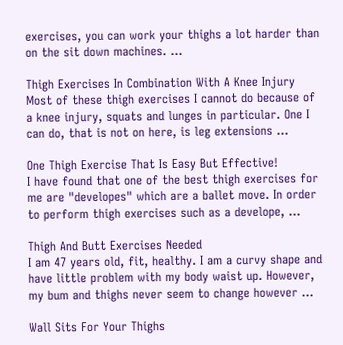exercises, you can work your thighs a lot harder than on the sit down machines. …

Thigh Exercises In Combination With A Knee Injury
Most of these thigh exercises I cannot do because of a knee injury, squats and lunges in particular. One I can do, that is not on here, is leg extensions …

One Thigh Exercise That Is Easy But Effective!
I have found that one of the best thigh exercises for me are "developes" which are a ballet move. In order to perform thigh exercises such as a develope, …

Thigh And Butt Exercises Needed
I am 47 years old, fit, healthy. I am a curvy shape and have little problem with my body waist up. However, my bum and thighs never seem to change however …

Wall Sits For Your Thighs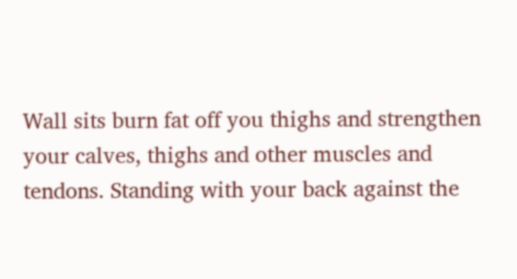Wall sits burn fat off you thighs and strengthen your calves, thighs and other muscles and tendons. Standing with your back against the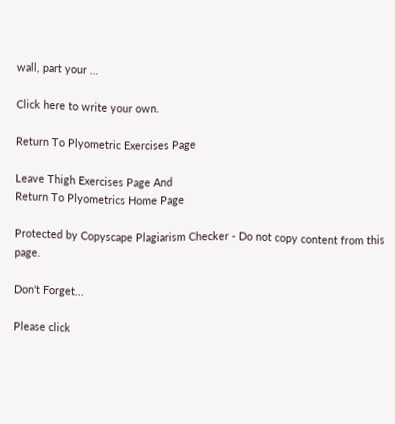wall, part your …

Click here to write your own.

Return To Plyometric Exercises Page

Leave Thigh Exercises Page And
Return To Plyometrics Home Page

Protected by Copyscape Plagiarism Checker - Do not copy content from this page.

Don't Forget...

Please click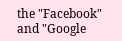the "Facebook" and "Google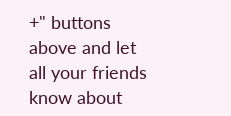+" buttons above and let all your friends know about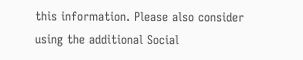this information. Please also consider using the additional Social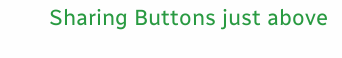Sharing Buttons just above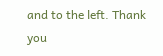and to the left. Thank you